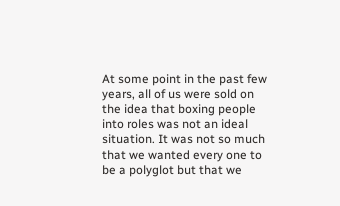At some point in the past few years, all of us were sold on the idea that boxing people into roles was not an ideal situation. It was not so much that we wanted every one to be a polyglot but that we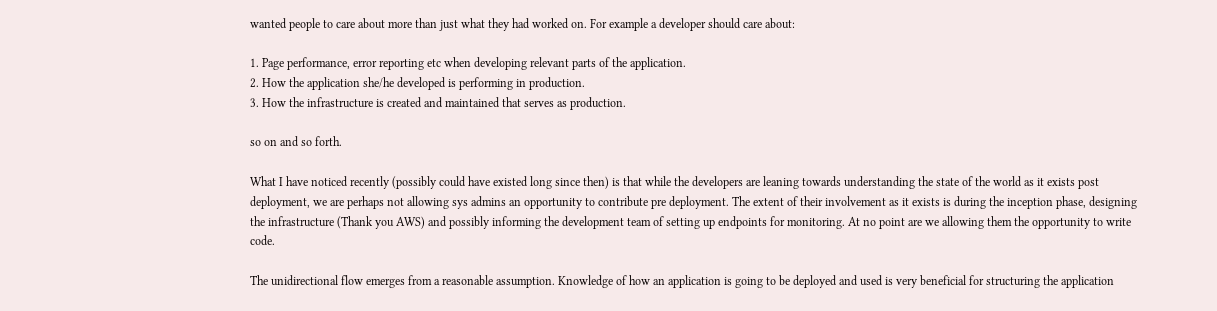wanted people to care about more than just what they had worked on. For example a developer should care about:

1. Page performance, error reporting etc when developing relevant parts of the application.
2. How the application she/he developed is performing in production.
3. How the infrastructure is created and maintained that serves as production.

so on and so forth.

What I have noticed recently (possibly could have existed long since then) is that while the developers are leaning towards understanding the state of the world as it exists post deployment, we are perhaps not allowing sys admins an opportunity to contribute pre deployment. The extent of their involvement as it exists is during the inception phase, designing the infrastructure (Thank you AWS) and possibly informing the development team of setting up endpoints for monitoring. At no point are we allowing them the opportunity to write code.

The unidirectional flow emerges from a reasonable assumption. Knowledge of how an application is going to be deployed and used is very beneficial for structuring the application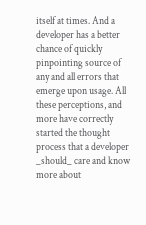itself at times. And a developer has a better chance of quickly pinpointing source of any and all errors that emerge upon usage. All these perceptions, and more have correctly started the thought process that a developer _should_ care and know more about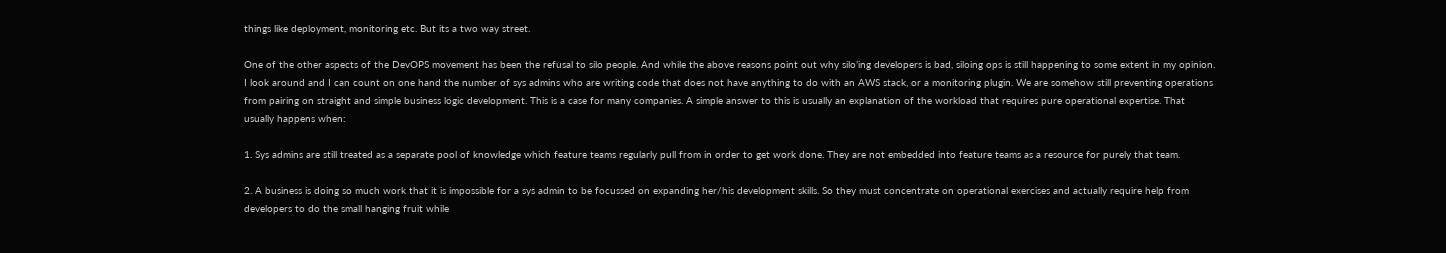things like deployment, monitoring etc. But its a two way street.

One of the other aspects of the DevOPS movement has been the refusal to silo people. And while the above reasons point out why silo’ing developers is bad, siloing ops is still happening to some extent in my opinion. I look around and I can count on one hand the number of sys admins who are writing code that does not have anything to do with an AWS stack, or a monitoring plugin. We are somehow still preventing operations from pairing on straight and simple business logic development. This is a case for many companies. A simple answer to this is usually an explanation of the workload that requires pure operational expertise. That usually happens when:

1. Sys admins are still treated as a separate pool of knowledge which feature teams regularly pull from in order to get work done. They are not embedded into feature teams as a resource for purely that team.

2. A business is doing so much work that it is impossible for a sys admin to be focussed on expanding her/his development skills. So they must concentrate on operational exercises and actually require help from developers to do the small hanging fruit while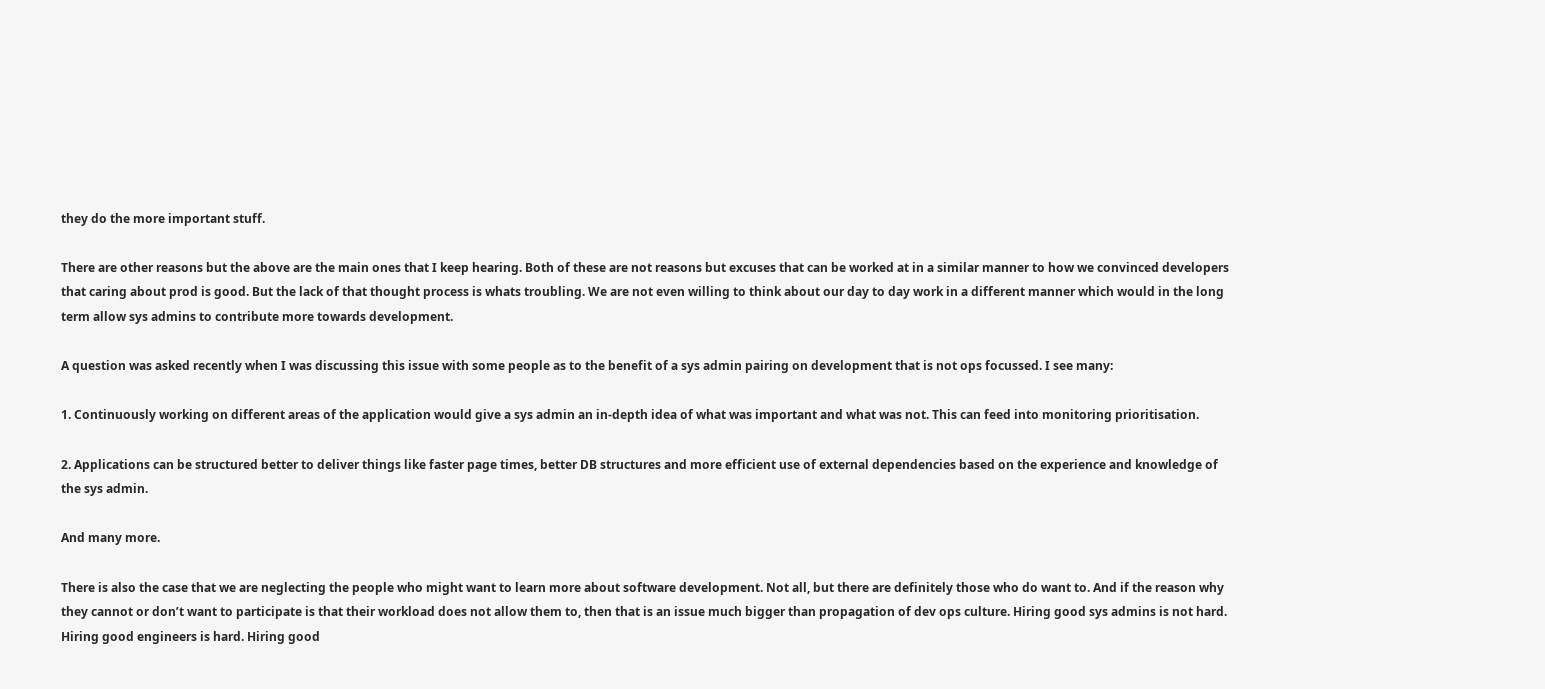they do the more important stuff.

There are other reasons but the above are the main ones that I keep hearing. Both of these are not reasons but excuses that can be worked at in a similar manner to how we convinced developers that caring about prod is good. But the lack of that thought process is whats troubling. We are not even willing to think about our day to day work in a different manner which would in the long term allow sys admins to contribute more towards development.

A question was asked recently when I was discussing this issue with some people as to the benefit of a sys admin pairing on development that is not ops focussed. I see many:

1. Continuously working on different areas of the application would give a sys admin an in-depth idea of what was important and what was not. This can feed into monitoring prioritisation.

2. Applications can be structured better to deliver things like faster page times, better DB structures and more efficient use of external dependencies based on the experience and knowledge of the sys admin.

And many more.

There is also the case that we are neglecting the people who might want to learn more about software development. Not all, but there are definitely those who do want to. And if the reason why they cannot or don’t want to participate is that their workload does not allow them to, then that is an issue much bigger than propagation of dev ops culture. Hiring good sys admins is not hard. Hiring good engineers is hard. Hiring good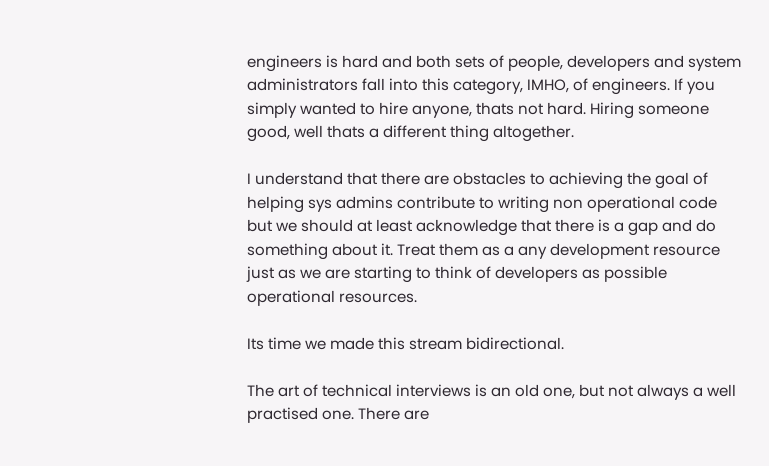engineers is hard and both sets of people, developers and system administrators fall into this category, IMHO, of engineers. If you simply wanted to hire anyone, thats not hard. Hiring someone good, well thats a different thing altogether.

I understand that there are obstacles to achieving the goal of helping sys admins contribute to writing non operational code but we should at least acknowledge that there is a gap and do something about it. Treat them as a any development resource just as we are starting to think of developers as possible operational resources.

Its time we made this stream bidirectional.

The art of technical interviews is an old one, but not always a well practised one. There are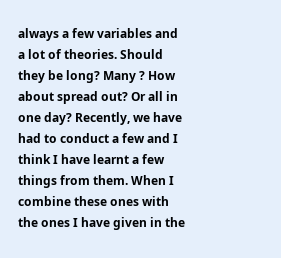always a few variables and a lot of theories. Should they be long? Many ? How about spread out? Or all in one day? Recently, we have had to conduct a few and I think I have learnt a few things from them. When I combine these ones with the ones I have given in the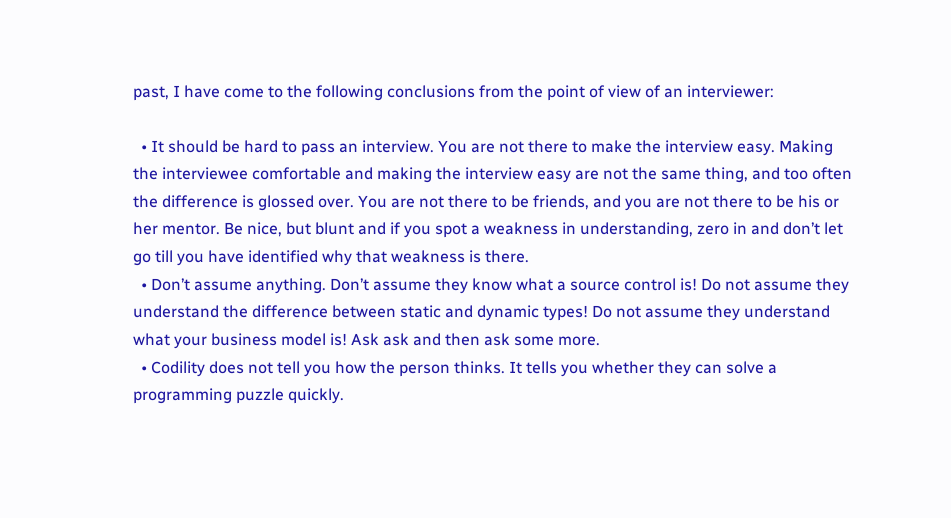past, I have come to the following conclusions from the point of view of an interviewer:

  • It should be hard to pass an interview. You are not there to make the interview easy. Making the interviewee comfortable and making the interview easy are not the same thing, and too often the difference is glossed over. You are not there to be friends, and you are not there to be his or her mentor. Be nice, but blunt and if you spot a weakness in understanding, zero in and don’t let go till you have identified why that weakness is there.
  • Don’t assume anything. Don’t assume they know what a source control is! Do not assume they understand the difference between static and dynamic types! Do not assume they understand what your business model is! Ask ask and then ask some more.
  • Codility does not tell you how the person thinks. It tells you whether they can solve a programming puzzle quickly.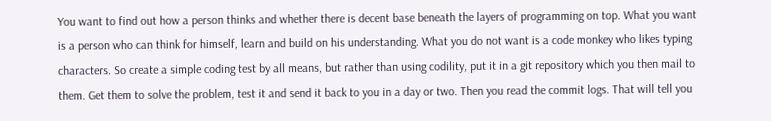You want to find out how a person thinks and whether there is decent base beneath the layers of programming on top. What you want is a person who can think for himself, learn and build on his understanding. What you do not want is a code monkey who likes typing characters. So create a simple coding test by all means, but rather than using codility, put it in a git repository which you then mail to them. Get them to solve the problem, test it and send it back to you in a day or two. Then you read the commit logs. That will tell you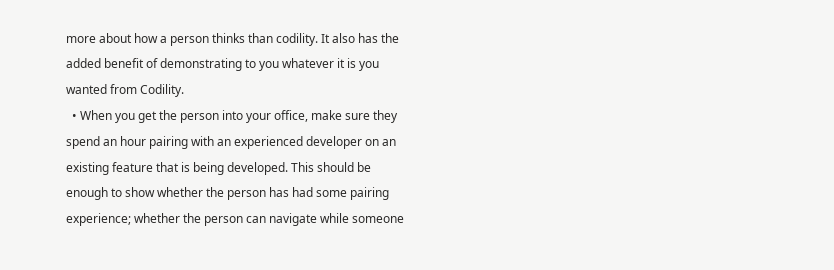more about how a person thinks than codility. It also has the added benefit of demonstrating to you whatever it is you wanted from Codility.
  • When you get the person into your office, make sure they spend an hour pairing with an experienced developer on an existing feature that is being developed. This should be enough to show whether the person has had some pairing experience; whether the person can navigate while someone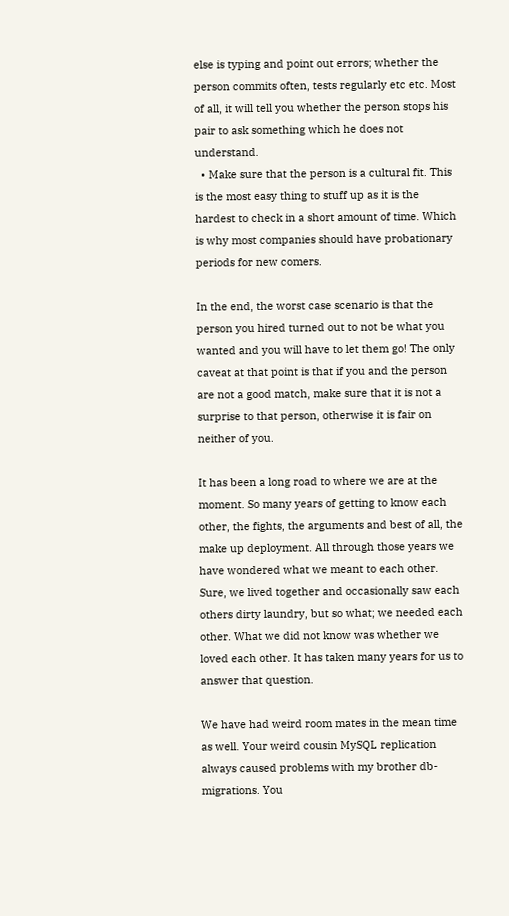else is typing and point out errors; whether the person commits often, tests regularly etc etc. Most of all, it will tell you whether the person stops his pair to ask something which he does not understand.
  • Make sure that the person is a cultural fit. This is the most easy thing to stuff up as it is the hardest to check in a short amount of time. Which is why most companies should have probationary periods for new comers.

In the end, the worst case scenario is that the person you hired turned out to not be what you wanted and you will have to let them go! The only caveat at that point is that if you and the person are not a good match, make sure that it is not a surprise to that person, otherwise it is fair on neither of you.

It has been a long road to where we are at the moment. So many years of getting to know each other, the fights, the arguments and best of all, the make up deployment. All through those years we have wondered what we meant to each other. Sure, we lived together and occasionally saw each others dirty laundry, but so what; we needed each other. What we did not know was whether we loved each other. It has taken many years for us to answer that question.

We have had weird room mates in the mean time as well. Your weird cousin MySQL replication always caused problems with my brother db-migrations. You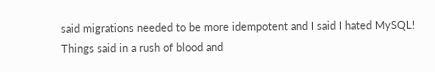said migrations needed to be more idempotent and I said I hated MySQL! Things said in a rush of blood and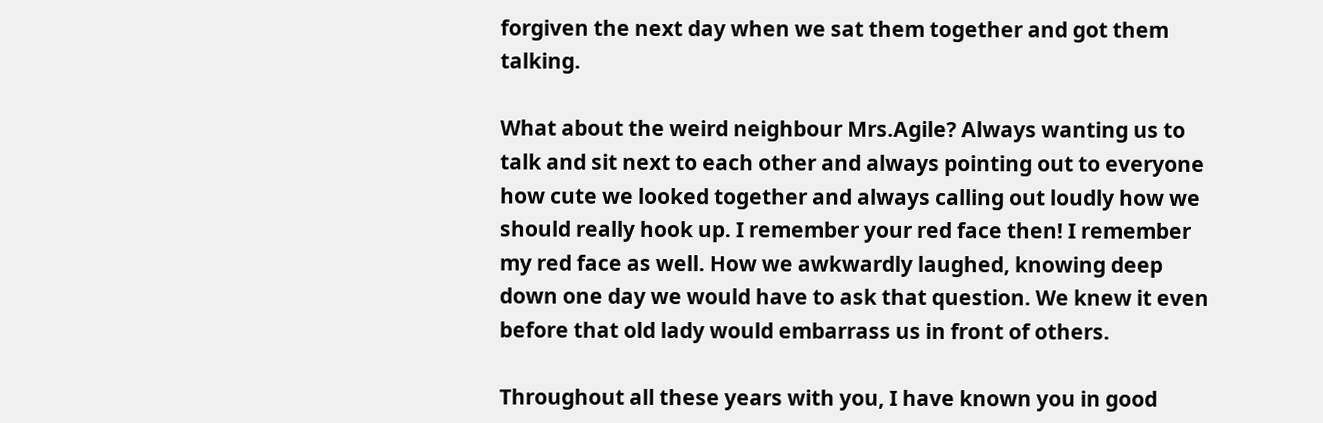forgiven the next day when we sat them together and got them talking.

What about the weird neighbour Mrs.Agile? Always wanting us to talk and sit next to each other and always pointing out to everyone how cute we looked together and always calling out loudly how we should really hook up. I remember your red face then! I remember my red face as well. How we awkwardly laughed, knowing deep down one day we would have to ask that question. We knew it even before that old lady would embarrass us in front of others.

Throughout all these years with you, I have known you in good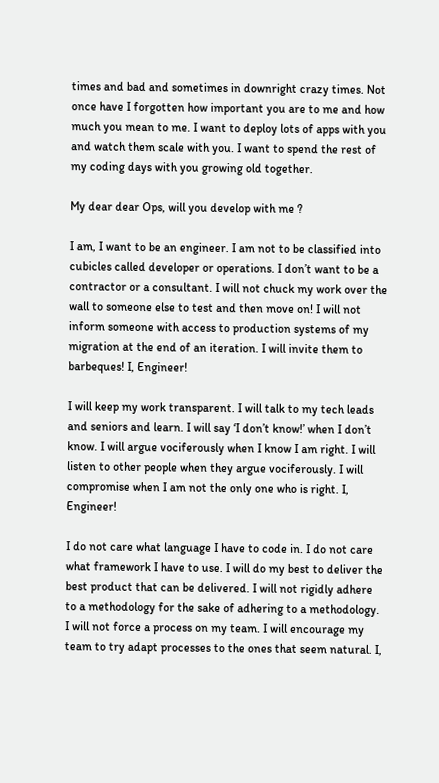times and bad and sometimes in downright crazy times. Not once have I forgotten how important you are to me and how much you mean to me. I want to deploy lots of apps with you and watch them scale with you. I want to spend the rest of my coding days with you growing old together.

My dear dear Ops, will you develop with me ?

I am, I want to be an engineer. I am not to be classified into cubicles called developer or operations. I don’t want to be a contractor or a consultant. I will not chuck my work over the wall to someone else to test and then move on! I will not inform someone with access to production systems of my migration at the end of an iteration. I will invite them to barbeques! I, Engineer!

I will keep my work transparent. I will talk to my tech leads and seniors and learn. I will say ‘I don’t know!’ when I don’t know. I will argue vociferously when I know I am right. I will listen to other people when they argue vociferously. I will compromise when I am not the only one who is right. I, Engineer!

I do not care what language I have to code in. I do not care what framework I have to use. I will do my best to deliver the best product that can be delivered. I will not rigidly adhere to a methodology for the sake of adhering to a methodology. I will not force a process on my team. I will encourage my team to try adapt processes to the ones that seem natural. I,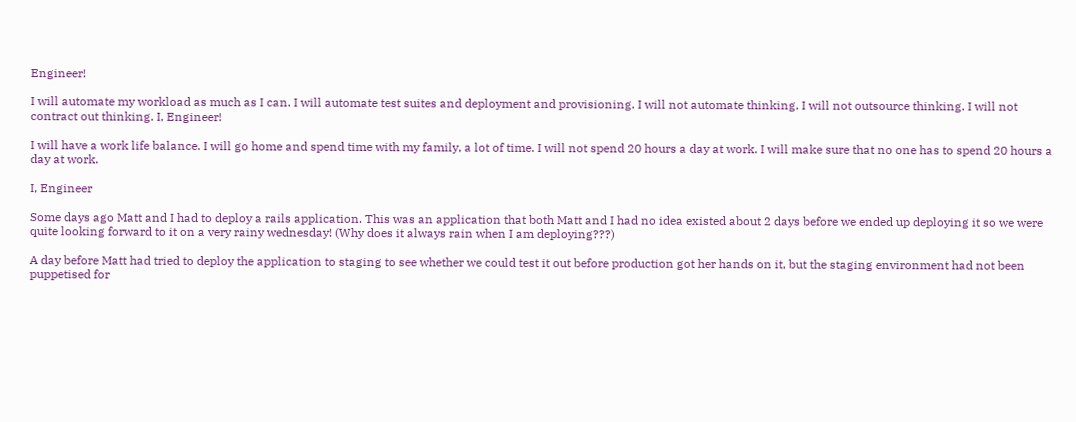Engineer!

I will automate my workload as much as I can. I will automate test suites and deployment and provisioning. I will not automate thinking. I will not outsource thinking. I will not contract out thinking. I, Engineer!

I will have a work life balance. I will go home and spend time with my family, a lot of time. I will not spend 20 hours a day at work. I will make sure that no one has to spend 20 hours a day at work.

I, Engineer

Some days ago Matt and I had to deploy a rails application. This was an application that both Matt and I had no idea existed about 2 days before we ended up deploying it so we were quite looking forward to it on a very rainy wednesday! (Why does it always rain when I am deploying???)

A day before Matt had tried to deploy the application to staging to see whether we could test it out before production got her hands on it, but the staging environment had not been puppetised for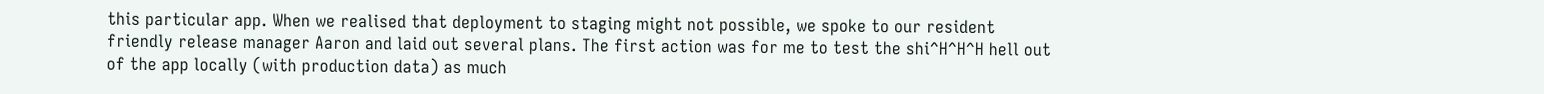this particular app. When we realised that deployment to staging might not possible, we spoke to our resident friendly release manager Aaron and laid out several plans. The first action was for me to test the shi^H^H^H hell out of the app locally (with production data) as much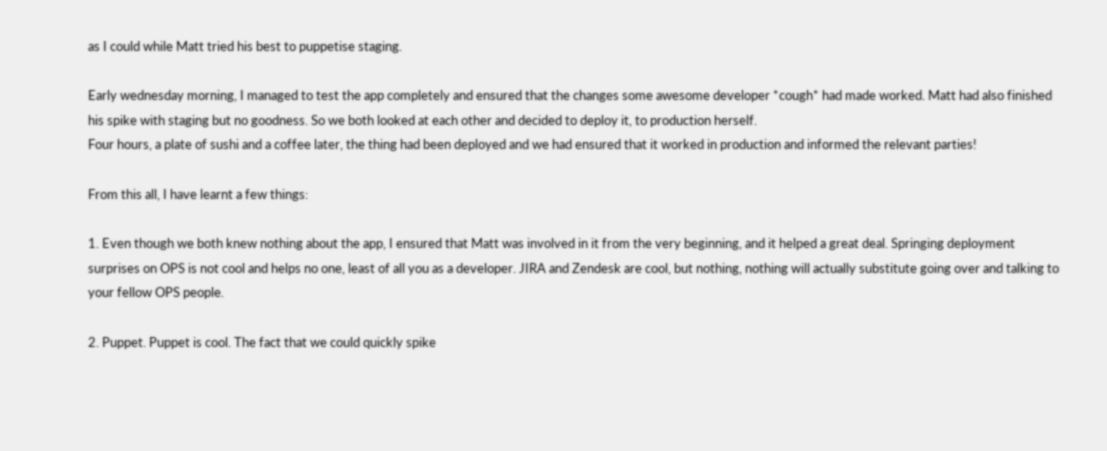as I could while Matt tried his best to puppetise staging.

Early wednesday morning, I managed to test the app completely and ensured that the changes some awesome developer *cough* had made worked. Matt had also finished his spike with staging but no goodness. So we both looked at each other and decided to deploy it, to production herself.
Four hours, a plate of sushi and a coffee later, the thing had been deployed and we had ensured that it worked in production and informed the relevant parties!

From this all, I have learnt a few things:

1. Even though we both knew nothing about the app, I ensured that Matt was involved in it from the very beginning, and it helped a great deal. Springing deployment surprises on OPS is not cool and helps no one, least of all you as a developer. JIRA and Zendesk are cool, but nothing, nothing will actually substitute going over and talking to your fellow OPS people.

2. Puppet. Puppet is cool. The fact that we could quickly spike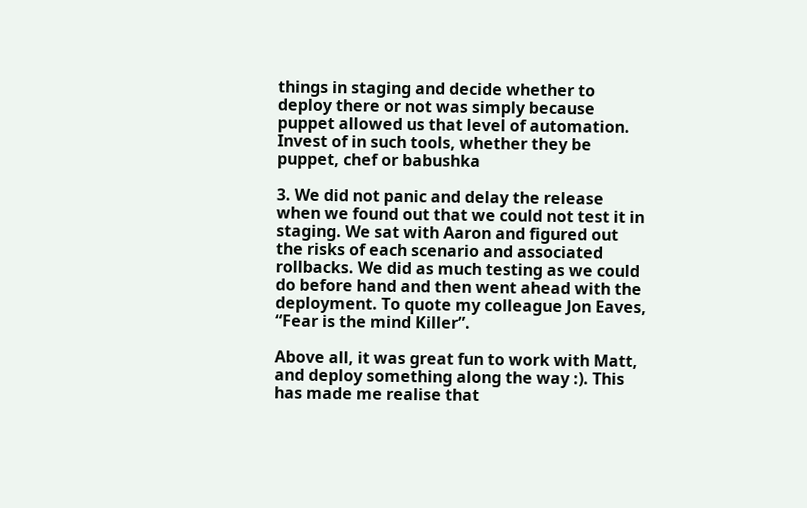things in staging and decide whether to deploy there or not was simply because puppet allowed us that level of automation. Invest of in such tools, whether they be puppet, chef or babushka

3. We did not panic and delay the release when we found out that we could not test it in staging. We sat with Aaron and figured out the risks of each scenario and associated rollbacks. We did as much testing as we could do before hand and then went ahead with the deployment. To quote my colleague Jon Eaves, “Fear is the mind Killer”.

Above all, it was great fun to work with Matt, and deploy something along the way :). This has made me realise that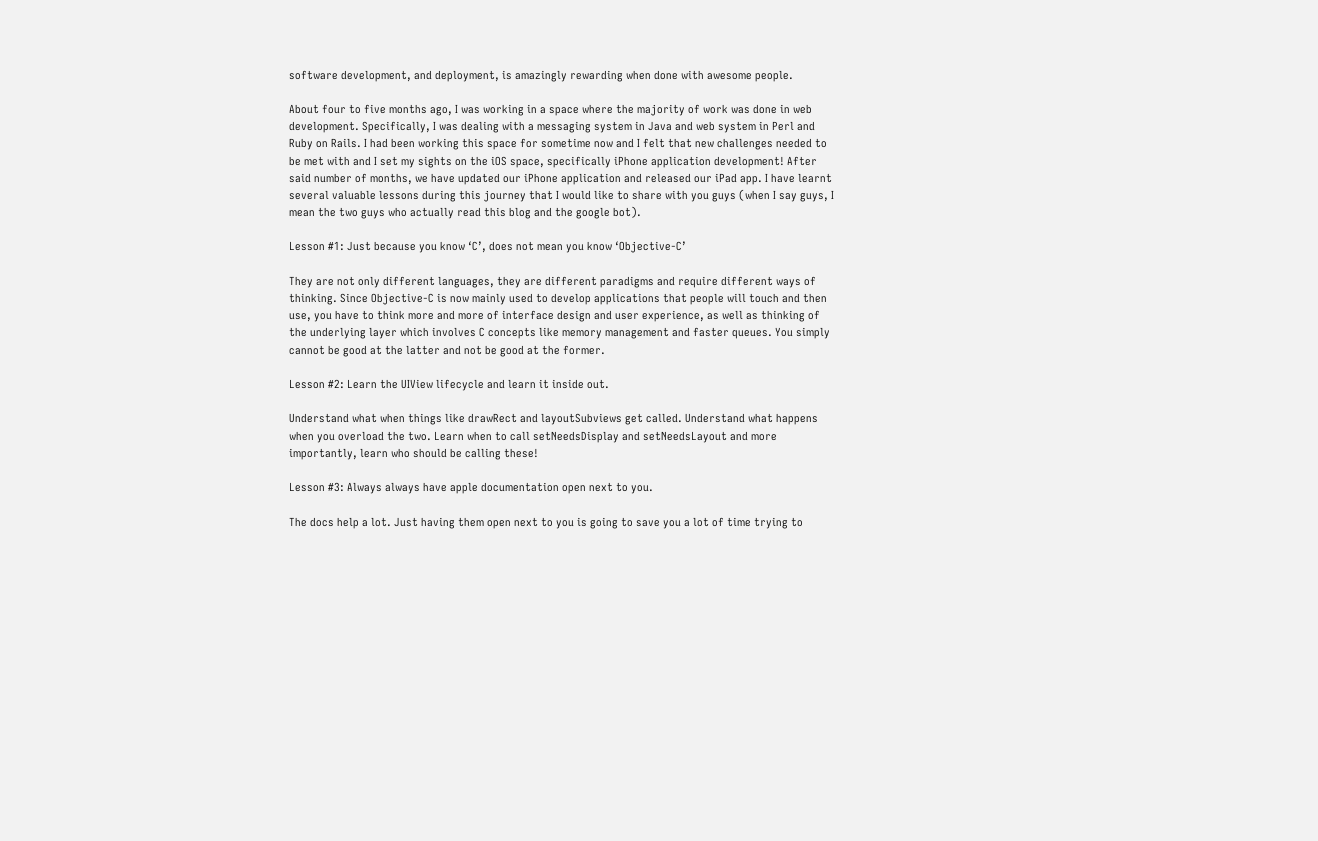software development, and deployment, is amazingly rewarding when done with awesome people.

About four to five months ago, I was working in a space where the majority of work was done in web development. Specifically, I was dealing with a messaging system in Java and web system in Perl and Ruby on Rails. I had been working this space for sometime now and I felt that new challenges needed to be met with and I set my sights on the iOS space, specifically iPhone application development! After said number of months, we have updated our iPhone application and released our iPad app. I have learnt several valuable lessons during this journey that I would like to share with you guys (when I say guys, I mean the two guys who actually read this blog and the google bot).

Lesson #1: Just because you know ‘C’, does not mean you know ‘Objective-C’

They are not only different languages, they are different paradigms and require different ways of thinking. Since Objective-C is now mainly used to develop applications that people will touch and then use, you have to think more and more of interface design and user experience, as well as thinking of the underlying layer which involves C concepts like memory management and faster queues. You simply cannot be good at the latter and not be good at the former.

Lesson #2: Learn the UIView lifecycle and learn it inside out.

Understand what when things like drawRect and layoutSubviews get called. Understand what happens when you overload the two. Learn when to call setNeedsDisplay and setNeedsLayout and more importantly, learn who should be calling these!

Lesson #3: Always always have apple documentation open next to you.

The docs help a lot. Just having them open next to you is going to save you a lot of time trying to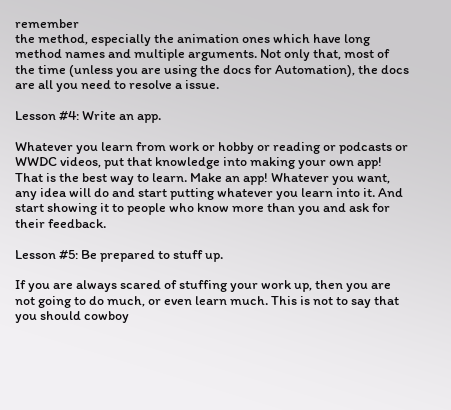remember
the method, especially the animation ones which have long method names and multiple arguments. Not only that, most of the time (unless you are using the docs for Automation), the docs are all you need to resolve a issue.

Lesson #4: Write an app.

Whatever you learn from work or hobby or reading or podcasts or WWDC videos, put that knowledge into making your own app! That is the best way to learn. Make an app! Whatever you want, any idea will do and start putting whatever you learn into it. And start showing it to people who know more than you and ask for their feedback.

Lesson #5: Be prepared to stuff up.

If you are always scared of stuffing your work up, then you are not going to do much, or even learn much. This is not to say that you should cowboy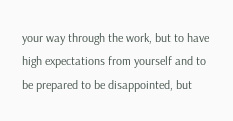your way through the work, but to have high expectations from yourself and to be prepared to be disappointed, but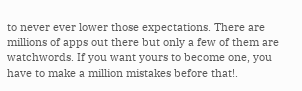to never ever lower those expectations. There are millions of apps out there but only a few of them are watchwords. If you want yours to become one, you have to make a million mistakes before that!.